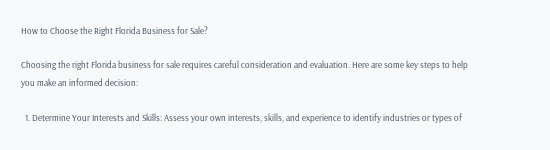How to Choose the Right Florida Business for Sale?

Choosing the right Florida business for sale requires careful consideration and evaluation. Here are some key steps to help you make an informed decision:

  1. Determine Your Interests and Skills: Assess your own interests, skills, and experience to identify industries or types of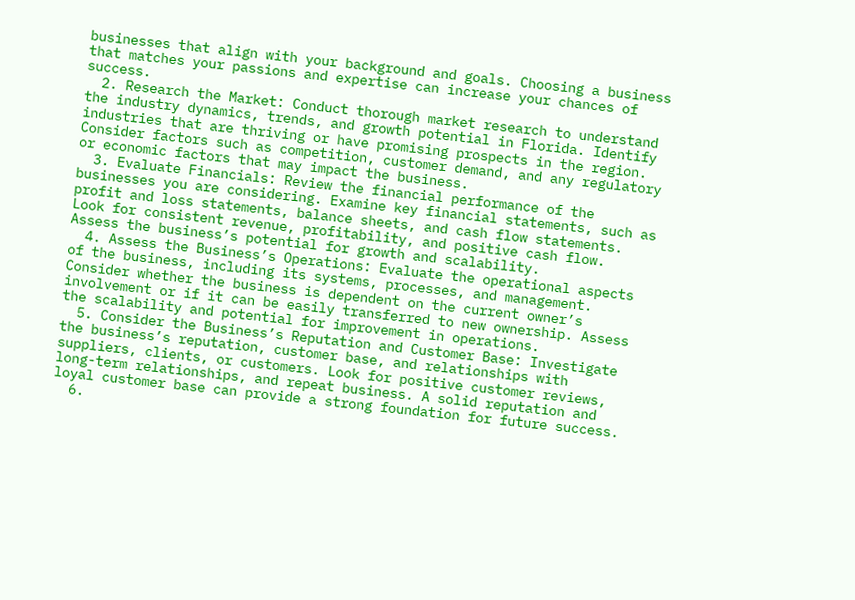businesses that align with your background and goals. Choosing a business that matches your passions and expertise can increase your chances of success.
  2. Research the Market: Conduct thorough market research to understand the industry dynamics, trends, and growth potential in Florida. Identify industries that are thriving or have promising prospects in the region. Consider factors such as competition, customer demand, and any regulatory or economic factors that may impact the business.
  3. Evaluate Financials: Review the financial performance of the businesses you are considering. Examine key financial statements, such as profit and loss statements, balance sheets, and cash flow statements. Look for consistent revenue, profitability, and positive cash flow. Assess the business’s potential for growth and scalability.
  4. Assess the Business’s Operations: Evaluate the operational aspects of the business, including its systems, processes, and management. Consider whether the business is dependent on the current owner’s involvement or if it can be easily transferred to new ownership. Assess the scalability and potential for improvement in operations.
  5. Consider the Business’s Reputation and Customer Base: Investigate the business’s reputation, customer base, and relationships with suppliers, clients, or customers. Look for positive customer reviews, long-term relationships, and repeat business. A solid reputation and loyal customer base can provide a strong foundation for future success.
  6.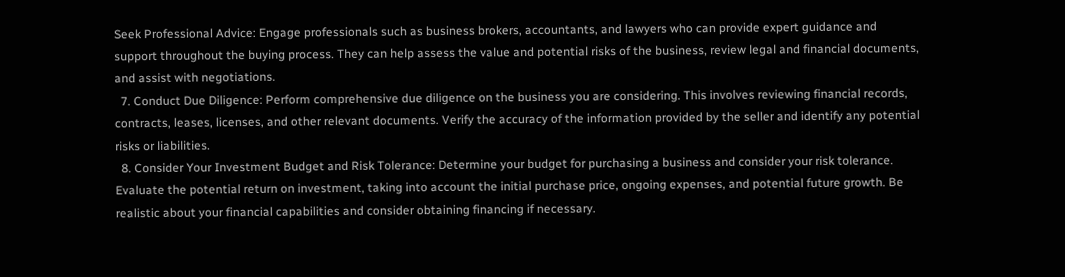Seek Professional Advice: Engage professionals such as business brokers, accountants, and lawyers who can provide expert guidance and support throughout the buying process. They can help assess the value and potential risks of the business, review legal and financial documents, and assist with negotiations.
  7. Conduct Due Diligence: Perform comprehensive due diligence on the business you are considering. This involves reviewing financial records, contracts, leases, licenses, and other relevant documents. Verify the accuracy of the information provided by the seller and identify any potential risks or liabilities.
  8. Consider Your Investment Budget and Risk Tolerance: Determine your budget for purchasing a business and consider your risk tolerance. Evaluate the potential return on investment, taking into account the initial purchase price, ongoing expenses, and potential future growth. Be realistic about your financial capabilities and consider obtaining financing if necessary.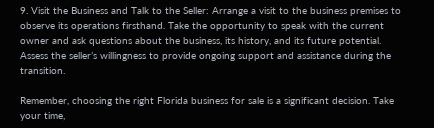9. Visit the Business and Talk to the Seller: Arrange a visit to the business premises to observe its operations firsthand. Take the opportunity to speak with the current owner and ask questions about the business, its history, and its future potential. Assess the seller’s willingness to provide ongoing support and assistance during the transition.

Remember, choosing the right Florida business for sale is a significant decision. Take your time,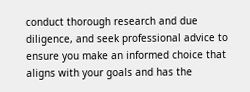conduct thorough research and due diligence, and seek professional advice to ensure you make an informed choice that aligns with your goals and has the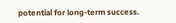potential for long-term success.